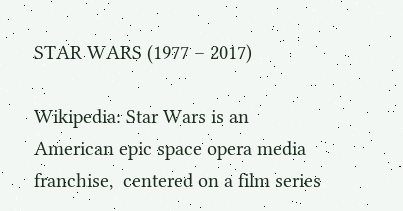STAR WARS (1977 – 2017)

Wikipedia: Star Wars is an American epic space opera media franchise,  centered on a film series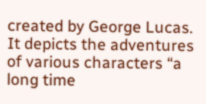created by George Lucas. It depicts the adventures  of various characters “a long time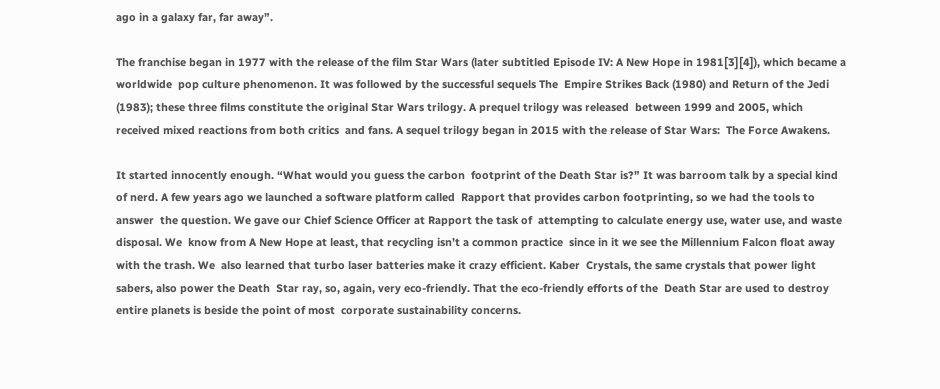ago in a galaxy far, far away”.

The franchise began in 1977 with the release of the film Star Wars (later subtitled Episode IV: A New Hope in 1981[3][4]), which became a worldwide  pop culture phenomenon. It was followed by the successful sequels The  Empire Strikes Back (1980) and Return of the Jedi (1983); these three films constitute the original Star Wars trilogy. A prequel trilogy was released  between 1999 and 2005, which received mixed reactions from both critics  and fans. A sequel trilogy began in 2015 with the release of Star Wars:  The Force Awakens.

It started innocently enough. “What would you guess the carbon  footprint of the Death Star is?” It was barroom talk by a special kind of nerd. A few years ago we launched a software platform called  Rapport that provides carbon footprinting, so we had the tools to answer  the question. We gave our Chief Science Officer at Rapport the task of  attempting to calculate energy use, water use, and waste disposal. We  know from A New Hope at least, that recycling isn’t a common practice  since in it we see the Millennium Falcon float away with the trash. We  also learned that turbo laser batteries make it crazy efficient. Kaber  Crystals, the same crystals that power light sabers, also power the Death  Star ray, so, again, very eco-friendly. That the eco-friendly efforts of the  Death Star are used to destroy entire planets is beside the point of most  corporate sustainability concerns.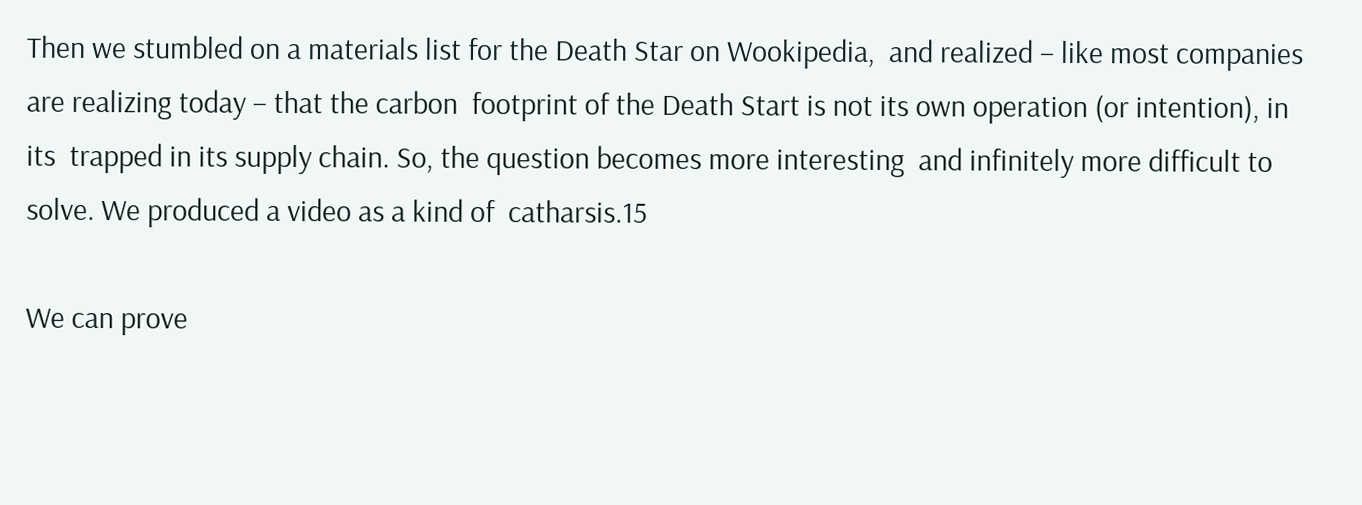Then we stumbled on a materials list for the Death Star on Wookipedia,  and realized – like most companies are realizing today – that the carbon  footprint of the Death Start is not its own operation (or intention), in its  trapped in its supply chain. So, the question becomes more interesting  and infinitely more difficult to solve. We produced a video as a kind of  catharsis.15

We can prove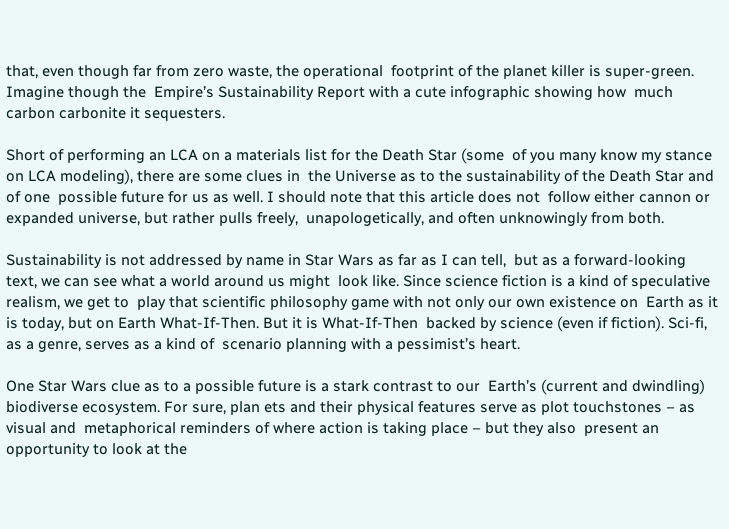that, even though far from zero waste, the operational  footprint of the planet killer is super-green. Imagine though the  Empire’s Sustainability Report with a cute infographic showing how  much carbon carbonite it sequesters.

Short of performing an LCA on a materials list for the Death Star (some  of you many know my stance on LCA modeling), there are some clues in  the Universe as to the sustainability of the Death Star and of one  possible future for us as well. I should note that this article does not  follow either cannon or expanded universe, but rather pulls freely,  unapologetically, and often unknowingly from both.

Sustainability is not addressed by name in Star Wars as far as I can tell,  but as a forward-looking text, we can see what a world around us might  look like. Since science fiction is a kind of speculative realism, we get to  play that scientific philosophy game with not only our own existence on  Earth as it is today, but on Earth What-If-Then. But it is What-If-Then  backed by science (even if fiction). Sci-fi, as a genre, serves as a kind of  scenario planning with a pessimist’s heart.

One Star Wars clue as to a possible future is a stark contrast to our  Earth’s (current and dwindling) biodiverse ecosystem. For sure, plan ets and their physical features serve as plot touchstones – as visual and  metaphorical reminders of where action is taking place – but they also  present an opportunity to look at the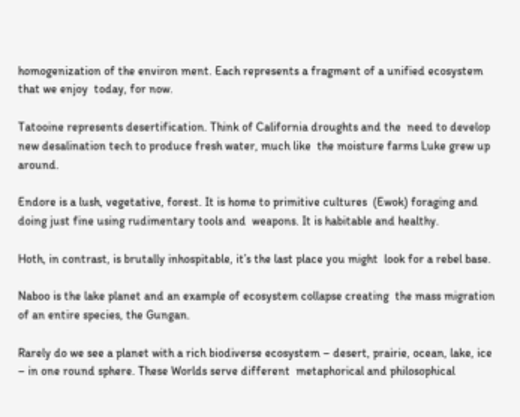homogenization of the environ ment. Each represents a fragment of a unified ecosystem that we enjoy  today, for now.

Tatooine represents desertification. Think of California droughts and the  need to develop new desalination tech to produce fresh water, much like  the moisture farms Luke grew up around.

Endore is a lush, vegetative, forest. It is home to primitive cultures  (Ewok) foraging and doing just fine using rudimentary tools and  weapons. It is habitable and healthy.

Hoth, in contrast, is brutally inhospitable, it’s the last place you might  look for a rebel base.

Naboo is the lake planet and an example of ecosystem collapse creating  the mass migration of an entire species, the Gungan.

Rarely do we see a planet with a rich biodiverse ecosystem – desert, prairie, ocean, lake, ice – in one round sphere. These Worlds serve different  metaphorical and philosophical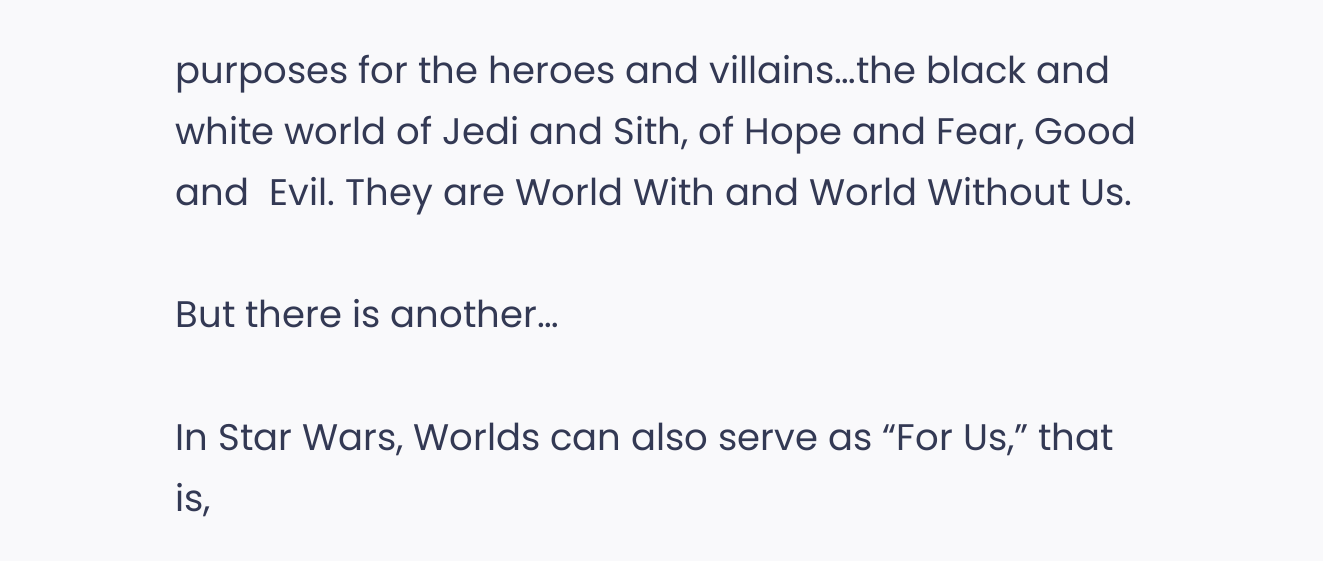purposes for the heroes and villains…the black and white world of Jedi and Sith, of Hope and Fear, Good and  Evil. They are World With and World Without Us.

But there is another…

In Star Wars, Worlds can also serve as “For Us,” that is,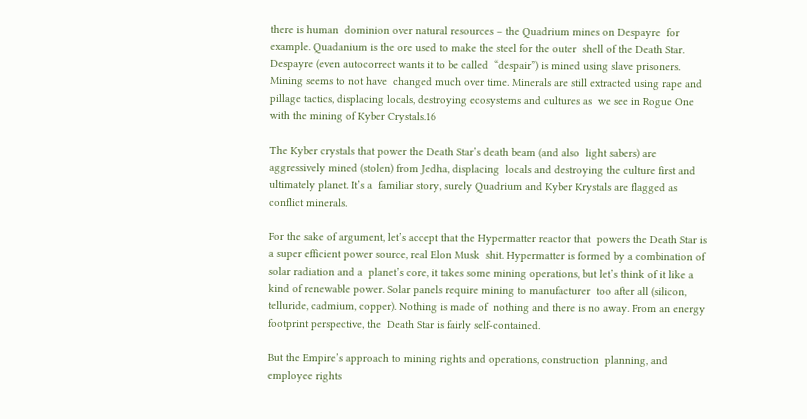there is human  dominion over natural resources – the Quadrium mines on Despayre  for example. Quadanium is the ore used to make the steel for the outer  shell of the Death Star. Despayre (even autocorrect wants it to be called  “despair”) is mined using slave prisoners. Mining seems to not have  changed much over time. Minerals are still extracted using rape and  pillage tactics, displacing locals, destroying ecosystems and cultures as  we see in Rogue One with the mining of Kyber Crystals.16

The Kyber crystals that power the Death Star’s death beam (and also  light sabers) are aggressively mined (stolen) from Jedha, displacing  locals and destroying the culture first and ultimately planet. It’s a  familiar story, surely Quadrium and Kyber Krystals are flagged as  conflict minerals.

For the sake of argument, let’s accept that the Hypermatter reactor that  powers the Death Star is a super efficient power source, real Elon Musk  shit. Hypermatter is formed by a combination of solar radiation and a  planet’s core, it takes some mining operations, but let’s think of it like a  kind of renewable power. Solar panels require mining to manufacturer  too after all (silicon, telluride, cadmium, copper). Nothing is made of  nothing and there is no away. From an energy footprint perspective, the  Death Star is fairly self-contained.

But the Empire’s approach to mining rights and operations, construction  planning, and employee rights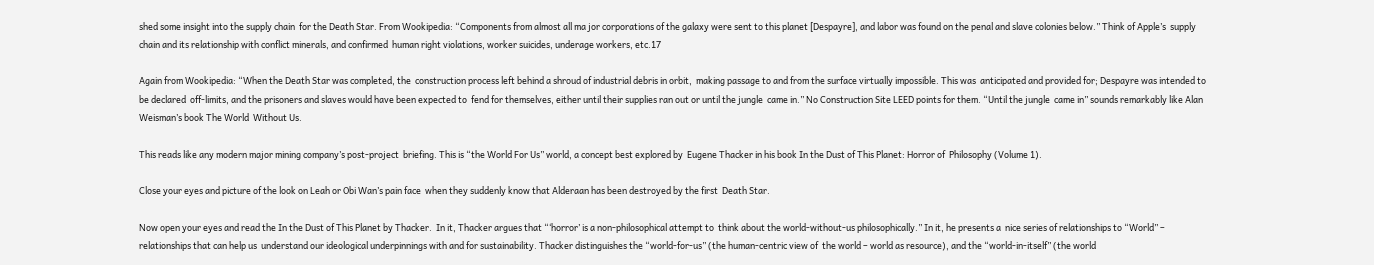shed some insight into the supply chain  for the Death Star. From Wookipedia: “Components from almost all ma jor corporations of the galaxy were sent to this planet [Despayre], and labor was found on the penal and slave colonies below.” Think of Apple’s  supply chain and its relationship with conflict minerals, and confirmed  human right violations, worker suicides, underage workers, etc.17

Again from Wookipedia: “When the Death Star was completed, the  construction process left behind a shroud of industrial debris in orbit,  making passage to and from the surface virtually impossible. This was  anticipated and provided for; Despayre was intended to be declared  off-limits, and the prisoners and slaves would have been expected to  fend for themselves, either until their supplies ran out or until the jungle  came in.” No Construction Site LEED points for them. “Until the jungle  came in” sounds remarkably like Alan Weisman’s book The World  Without Us.

This reads like any modern major mining company’s post-project  briefing. This is “the World For Us” world, a concept best explored by  Eugene Thacker in his book In the Dust of This Planet: Horror of  Philosophy (Volume 1).

Close your eyes and picture of the look on Leah or Obi Wan’s pain face  when they suddenly know that Alderaan has been destroyed by the first  Death Star.

Now open your eyes and read the In the Dust of This Planet by Thacker.  In it, Thacker argues that “‘horror’ is a non-philosophical attempt to  think about the world-without-us philosophically.” In it, he presents a  nice series of relationships to “World” – relationships that can help us  understand our ideological underpinnings with and for sustainability. Thacker distinguishes the “world-for-us” (the human-centric view of  the world – world as resource), and the “world-in-itself” (the world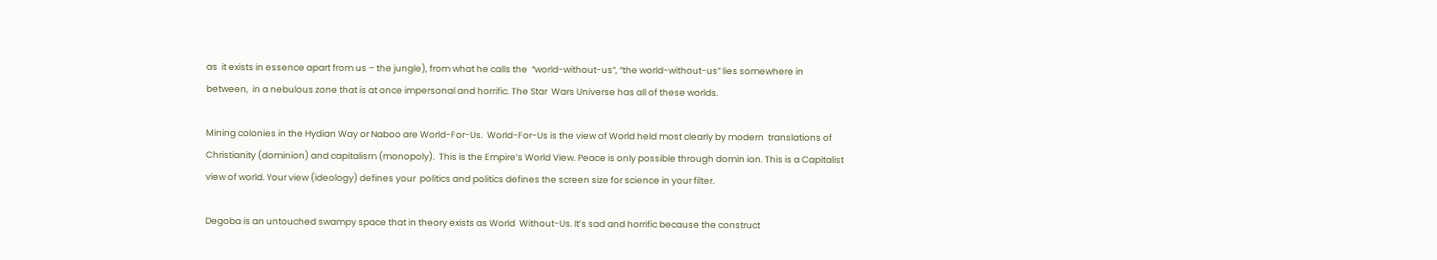as  it exists in essence apart from us – the jungle), from what he calls the  “world-without-us”, “the world-without-us” lies somewhere in between,  in a nebulous zone that is at once impersonal and horrific. The Star  Wars Universe has all of these worlds.

Mining colonies in the Hydian Way or Naboo are World-For-Us.  World-For-Us is the view of World held most clearly by modern  translations of Christianity (dominion) and capitalism (monopoly).  This is the Empire’s World View. Peace is only possible through domin ion. This is a Capitalist view of world. Your view (ideology) defines your  politics and politics defines the screen size for science in your filter.

Degoba is an untouched swampy space that in theory exists as World  Without-Us. It’s sad and horrific because the construct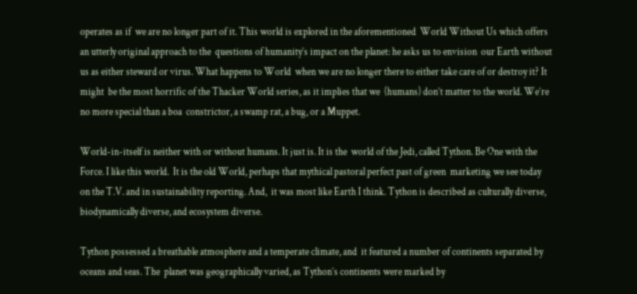operates as if  we are no longer part of it. This world is explored in the aforementioned  World Without Us which offers an utterly original approach to the  questions of humanity’s impact on the planet: he asks us to envision  our Earth without us as either steward or virus. What happens to World  when we are no longer there to either take care of or destroy it? It might  be the most horrific of the Thacker World series, as it implies that we  (humans) don’t matter to the world. We’re no more special than a boa  constrictor, a swamp rat, a bug, or a Muppet.

World-in-itself is neither with or without humans. It just is. It is the  world of the Jedi, called Tython. Be One with the Force. I like this world.  It is the old World, perhaps that mythical pastoral perfect past of green  marketing we see today on the T.V. and in sustainability reporting. And,  it was most like Earth I think. Tython is described as culturally diverse,  biodynamically diverse, and ecosystem diverse.

Tython possessed a breathable atmosphere and a temperate climate, and  it featured a number of continents separated by oceans and seas. The  planet was geographically varied, as Tython’s continents were marked by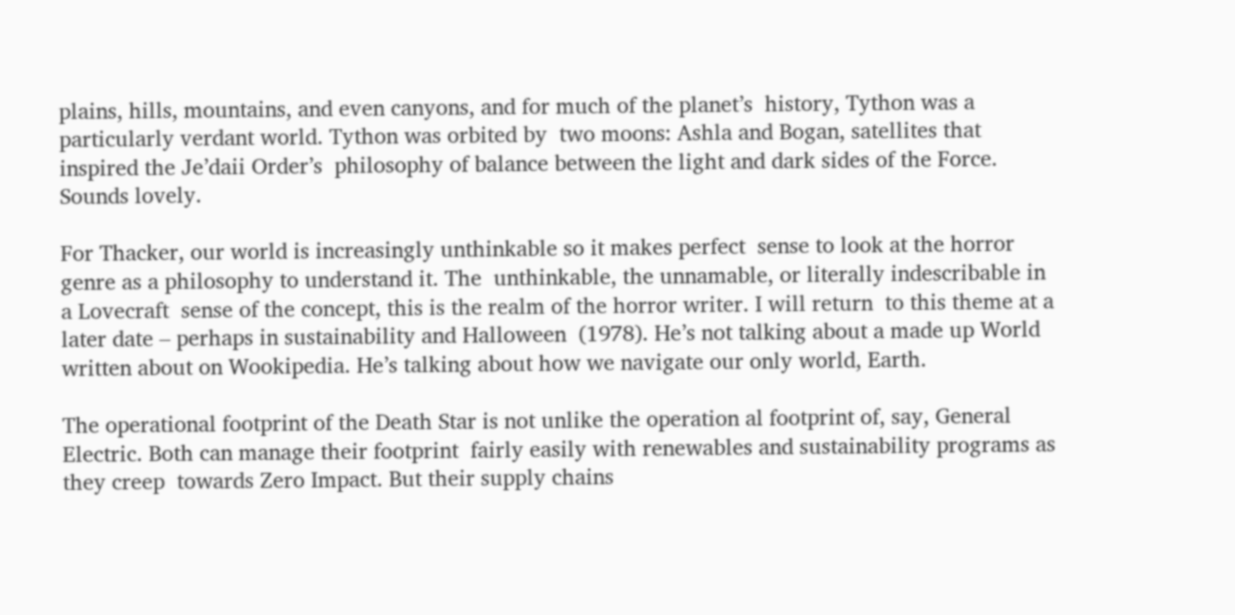plains, hills, mountains, and even canyons, and for much of the planet’s  history, Tython was a particularly verdant world. Tython was orbited by  two moons: Ashla and Bogan, satellites that inspired the Je’daii Order’s  philosophy of balance between the light and dark sides of the Force.  Sounds lovely.

For Thacker, our world is increasingly unthinkable so it makes perfect  sense to look at the horror genre as a philosophy to understand it. The  unthinkable, the unnamable, or literally indescribable in a Lovecraft  sense of the concept, this is the realm of the horror writer. I will return  to this theme at a later date – perhaps in sustainability and Halloween  (1978). He’s not talking about a made up World written about on Wookipedia. He’s talking about how we navigate our only world, Earth.

The operational footprint of the Death Star is not unlike the operation al footprint of, say, General Electric. Both can manage their footprint  fairly easily with renewables and sustainability programs as they creep  towards Zero Impact. But their supply chains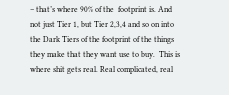– that’s where 90% of the  footprint is. And not just Tier 1, but Tier 2,3,4 and so on into the Dark Tiers of the footprint of the things they make that they want use to buy.  This is where shit gets real. Real complicated, real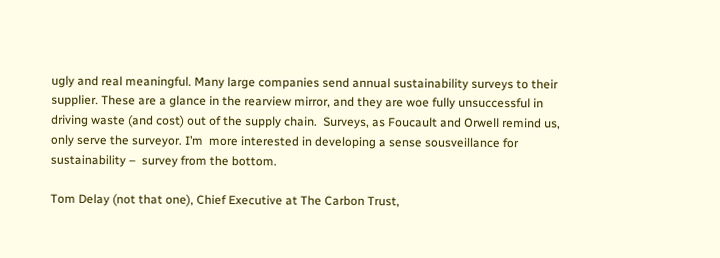ugly and real meaningful. Many large companies send annual sustainability surveys to their  supplier. These are a glance in the rearview mirror, and they are woe fully unsuccessful in driving waste (and cost) out of the supply chain.  Surveys, as Foucault and Orwell remind us, only serve the surveyor. I’m  more interested in developing a sense sousveillance for sustainability –  survey from the bottom.

Tom Delay (not that one), Chief Executive at The Carbon Trust,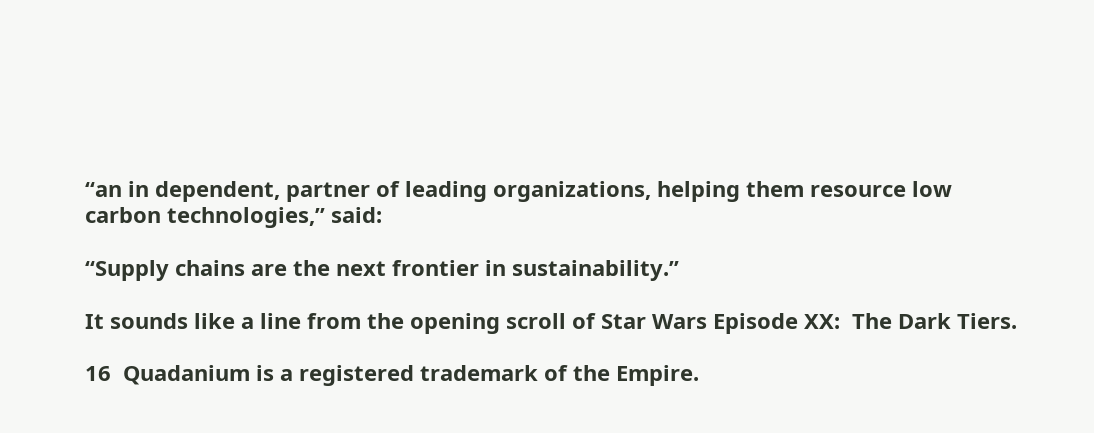“an in dependent, partner of leading organizations, helping them resource low  carbon technologies,” said:

“Supply chains are the next frontier in sustainability.”

It sounds like a line from the opening scroll of Star Wars Episode XX:  The Dark Tiers.

16  Quadanium is a registered trademark of the Empire.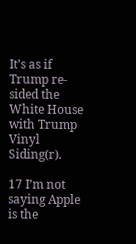It’s as if Trump re-sided the  White House with Trump Vinyl Siding(r).

17 I’m not saying Apple is the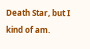Death Star, but I kind of am.